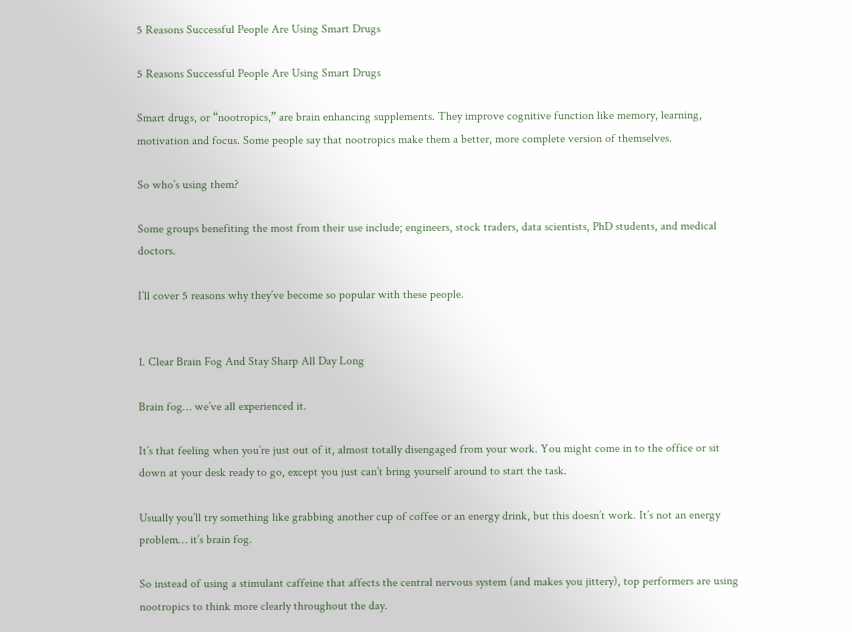5 Reasons Successful People Are Using Smart Drugs

5 Reasons Successful People Are Using Smart Drugs

Smart drugs, or “nootropics,” are brain enhancing supplements. They improve cognitive function like memory, learning, motivation and focus. Some people say that nootropics make them a better, more complete version of themselves.

So who’s using them?

Some groups benefiting the most from their use include; engineers, stock traders, data scientists, PhD students, and medical doctors.

I’ll cover 5 reasons why they’ve become so popular with these people.


1. Clear Brain Fog And Stay Sharp All Day Long

Brain fog… we’ve all experienced it.

It’s that feeling when you’re just out of it, almost totally disengaged from your work. You might come in to the office or sit down at your desk ready to go, except you just can’t bring yourself around to start the task.

Usually you’ll try something like grabbing another cup of coffee or an energy drink, but this doesn’t work. It’s not an energy problem… it’s brain fog.

So instead of using a stimulant caffeine that affects the central nervous system (and makes you jittery), top performers are using nootropics to think more clearly throughout the day.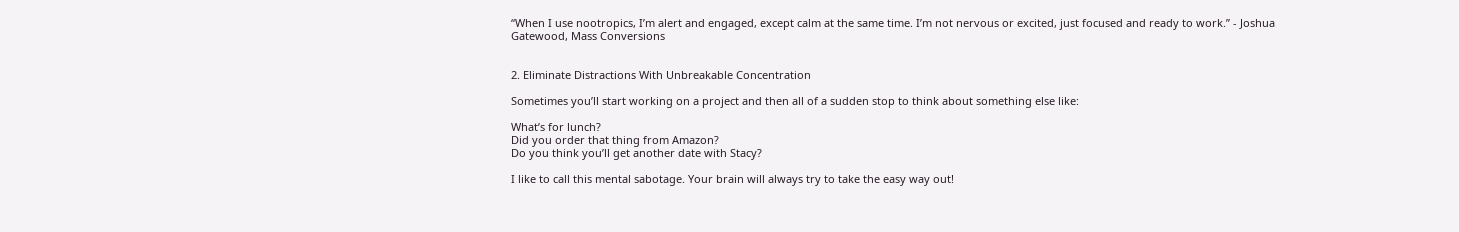“When I use nootropics, I’m alert and engaged, except calm at the same time. I’m not nervous or excited, just focused and ready to work.” - Joshua Gatewood, Mass Conversions


2. Eliminate Distractions With Unbreakable Concentration

Sometimes you’ll start working on a project and then all of a sudden stop to think about something else like:

What’s for lunch?
Did you order that thing from Amazon?
Do you think you’ll get another date with Stacy?

I like to call this mental sabotage. Your brain will always try to take the easy way out!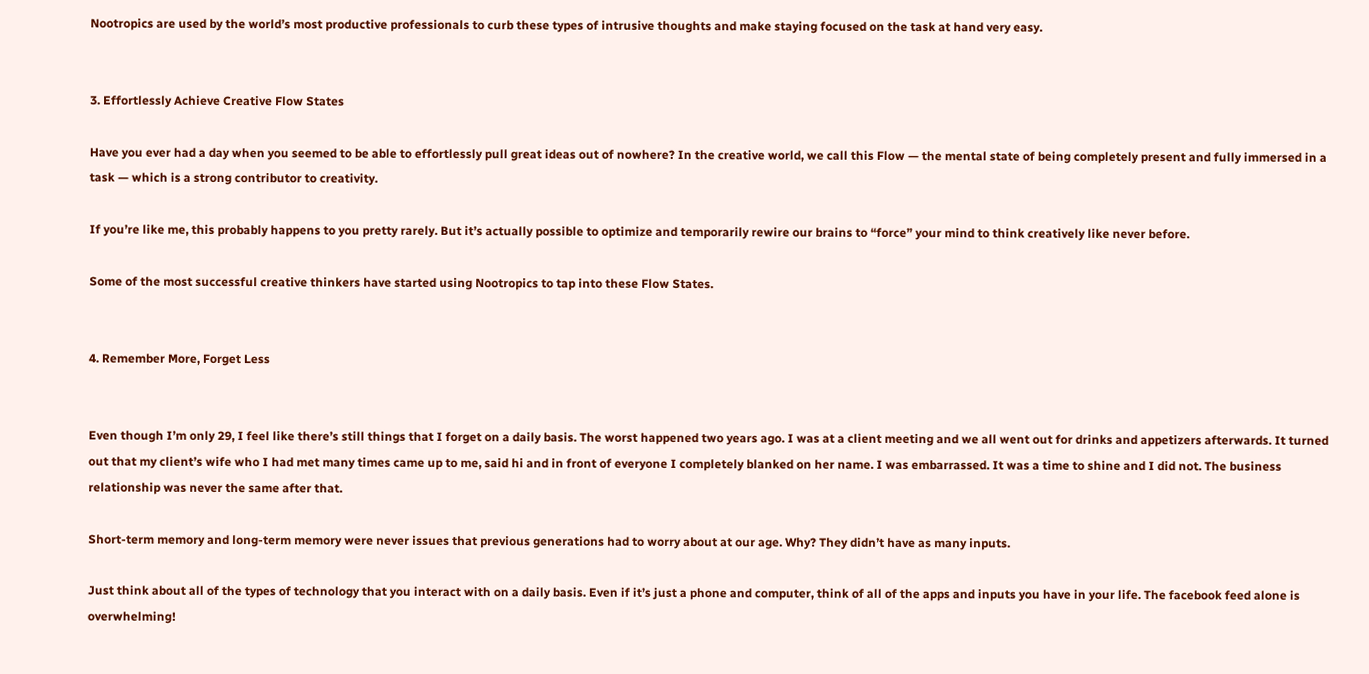Nootropics are used by the world’s most productive professionals to curb these types of intrusive thoughts and make staying focused on the task at hand very easy.


3. Effortlessly Achieve Creative Flow States

Have you ever had a day when you seemed to be able to effortlessly pull great ideas out of nowhere? In the creative world, we call this Flow — the mental state of being completely present and fully immersed in a task — which is a strong contributor to creativity.

If you’re like me, this probably happens to you pretty rarely. But it’s actually possible to optimize and temporarily rewire our brains to “force” your mind to think creatively like never before.

Some of the most successful creative thinkers have started using Nootropics to tap into these Flow States.


4. Remember More, Forget Less


Even though I’m only 29, I feel like there’s still things that I forget on a daily basis. The worst happened two years ago. I was at a client meeting and we all went out for drinks and appetizers afterwards. It turned out that my client’s wife who I had met many times came up to me, said hi and in front of everyone I completely blanked on her name. I was embarrassed. It was a time to shine and I did not. The business relationship was never the same after that.

Short-term memory and long-term memory were never issues that previous generations had to worry about at our age. Why? They didn’t have as many inputs.

Just think about all of the types of technology that you interact with on a daily basis. Even if it’s just a phone and computer, think of all of the apps and inputs you have in your life. The facebook feed alone is overwhelming!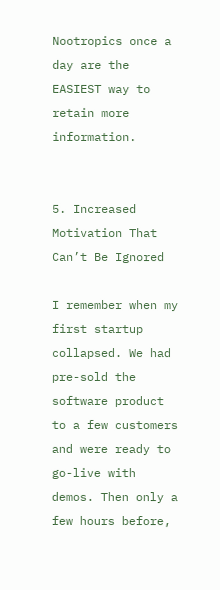Nootropics once a day are the EASIEST way to retain more information.


5. Increased Motivation That Can’t Be Ignored

I remember when my first startup collapsed. We had pre-sold the software product to a few customers and were ready to go-live with demos. Then only a few hours before,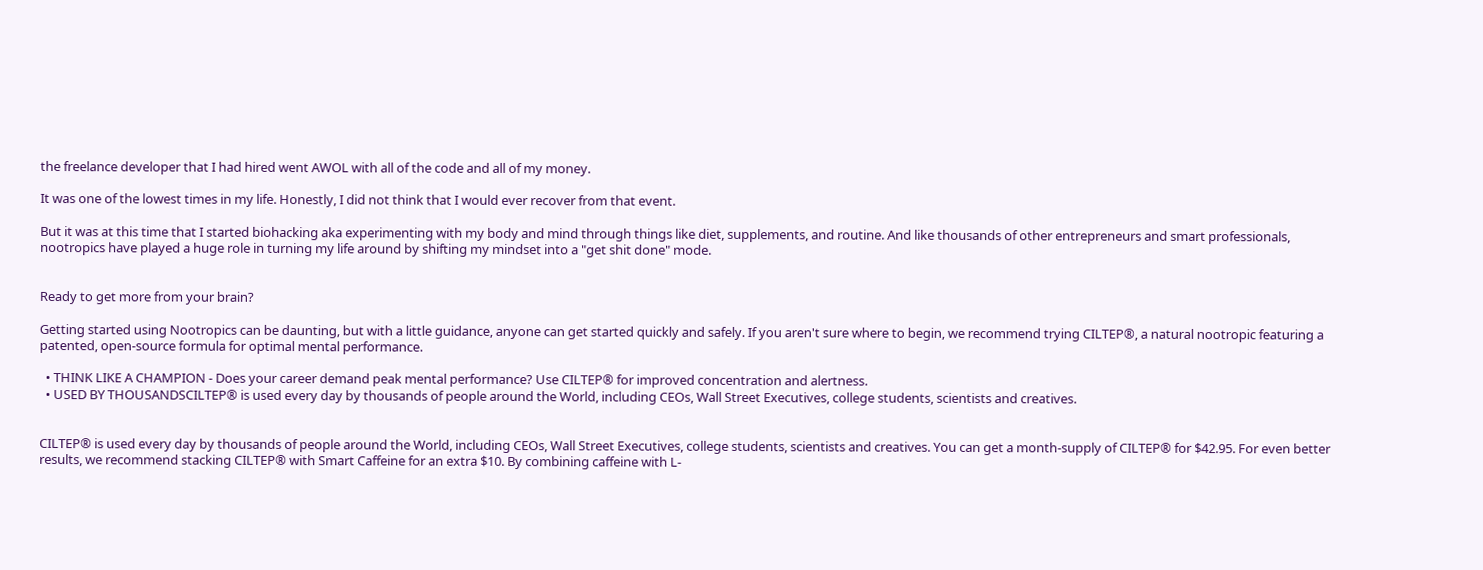the freelance developer that I had hired went AWOL with all of the code and all of my money.

It was one of the lowest times in my life. Honestly, I did not think that I would ever recover from that event.

But it was at this time that I started biohacking aka experimenting with my body and mind through things like diet, supplements, and routine. And like thousands of other entrepreneurs and smart professionals, nootropics have played a huge role in turning my life around by shifting my mindset into a "get shit done" mode.


Ready to get more from your brain?

Getting started using Nootropics can be daunting, but with a little guidance, anyone can get started quickly and safely. If you aren't sure where to begin, we recommend trying CILTEP®, a natural nootropic featuring a patented, open-source formula for optimal mental performance.

  • THINK LIKE A CHAMPION - Does your career demand peak mental performance? Use CILTEP® for improved concentration and alertness.
  • USED BY THOUSANDSCILTEP® is used every day by thousands of people around the World, including CEOs, Wall Street Executives, college students, scientists and creatives.


CILTEP® is used every day by thousands of people around the World, including CEOs, Wall Street Executives, college students, scientists and creatives. You can get a month-supply of CILTEP® for $42.95. For even better results, we recommend stacking CILTEP® with Smart Caffeine for an extra $10. By combining caffeine with L-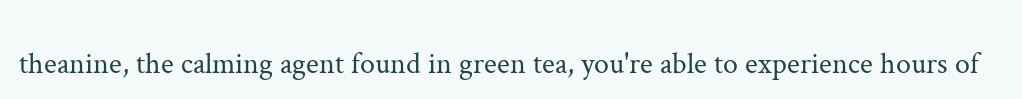theanine, the calming agent found in green tea, you're able to experience hours of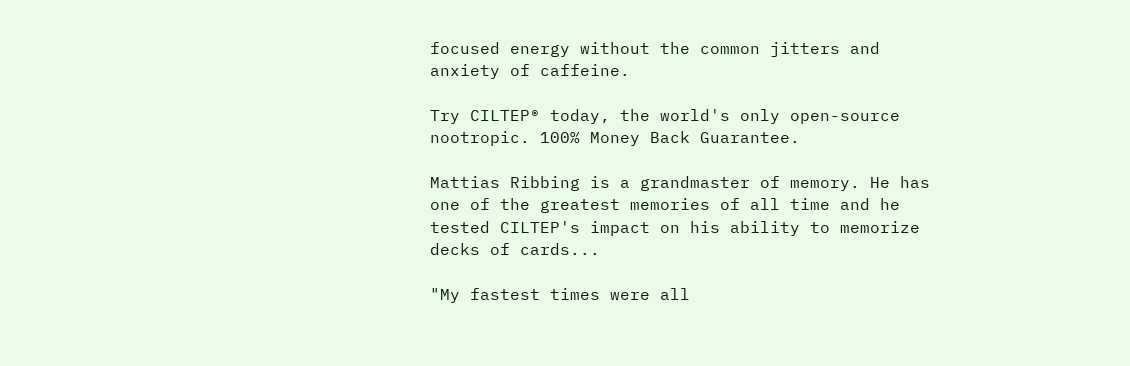focused energy without the common jitters and anxiety of caffeine.

Try CILTEP® today, the world's only open-source nootropic. 100% Money Back Guarantee.

Mattias Ribbing is a grandmaster of memory. He has one of the greatest memories of all time and he tested CILTEP's impact on his ability to memorize decks of cards...

"My fastest times were all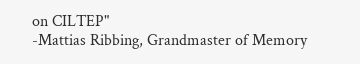on CILTEP"
-Mattias Ribbing, Grandmaster of Memory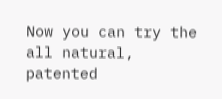Now you can try the all natural, patented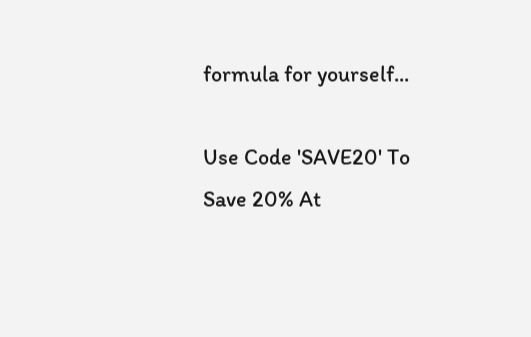formula for yourself...

Use Code 'SAVE20' To Save 20% At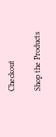Checkout

Shop the Products